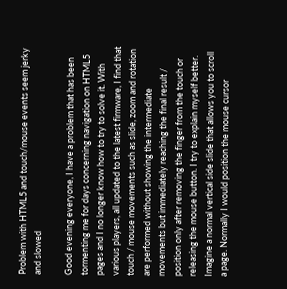Problem with HTML5 and touch/mouse events seem jerky and slowed

Good evening everyone, I have a problem that has been tormenting me for days concerning navigation on HTML5 pages and I no longer know how to try to solve it. With various players, all updated to the latest firmware, I find that touch / mouse movements such as slide, zoom and rotation are performed without showing the intermediate movements but immediately reaching the final result / position only after removing the finger from the touch or releasing the mouse button. I try to explain myself better. Imagine a normal vertical side slide that allows you to scroll a page. Normally I would position the mouse cursor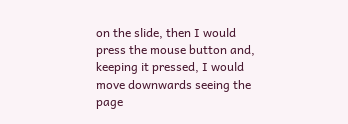on the slide, then I would press the mouse button and, keeping it pressed, I would move downwards seeing the page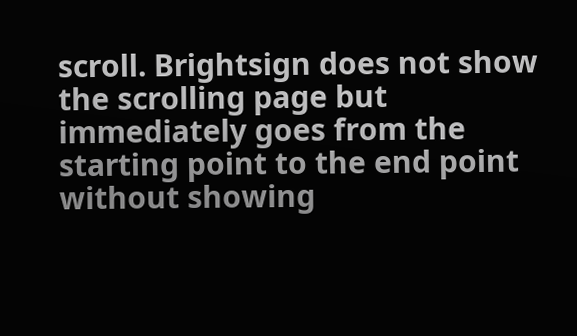scroll. Brightsign does not show the scrolling page but immediately goes from the starting point to the end point without showing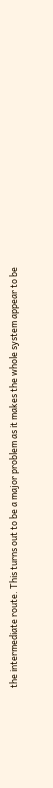the intermediate route. This turns out to be a major problem as it makes the whole system appear to be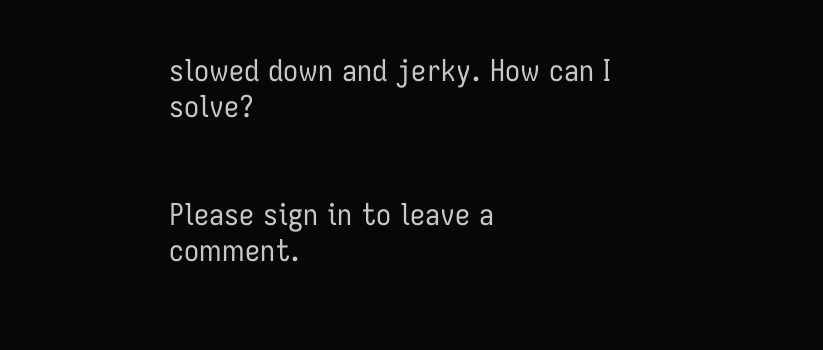slowed down and jerky. How can I solve?


Please sign in to leave a comment.